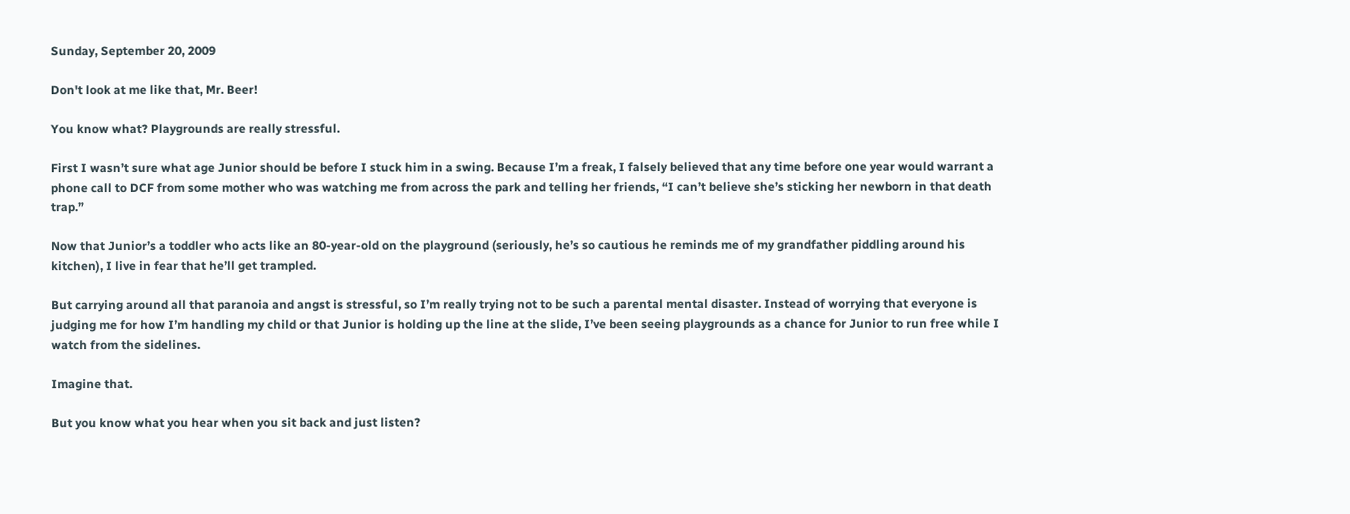Sunday, September 20, 2009

Don't look at me like that, Mr. Beer!

You know what? Playgrounds are really stressful.

First I wasn’t sure what age Junior should be before I stuck him in a swing. Because I’m a freak, I falsely believed that any time before one year would warrant a phone call to DCF from some mother who was watching me from across the park and telling her friends, “I can’t believe she’s sticking her newborn in that death trap.”

Now that Junior’s a toddler who acts like an 80-year-old on the playground (seriously, he’s so cautious he reminds me of my grandfather piddling around his kitchen), I live in fear that he’ll get trampled.

But carrying around all that paranoia and angst is stressful, so I’m really trying not to be such a parental mental disaster. Instead of worrying that everyone is judging me for how I’m handling my child or that Junior is holding up the line at the slide, I’ve been seeing playgrounds as a chance for Junior to run free while I watch from the sidelines.

Imagine that.

But you know what you hear when you sit back and just listen?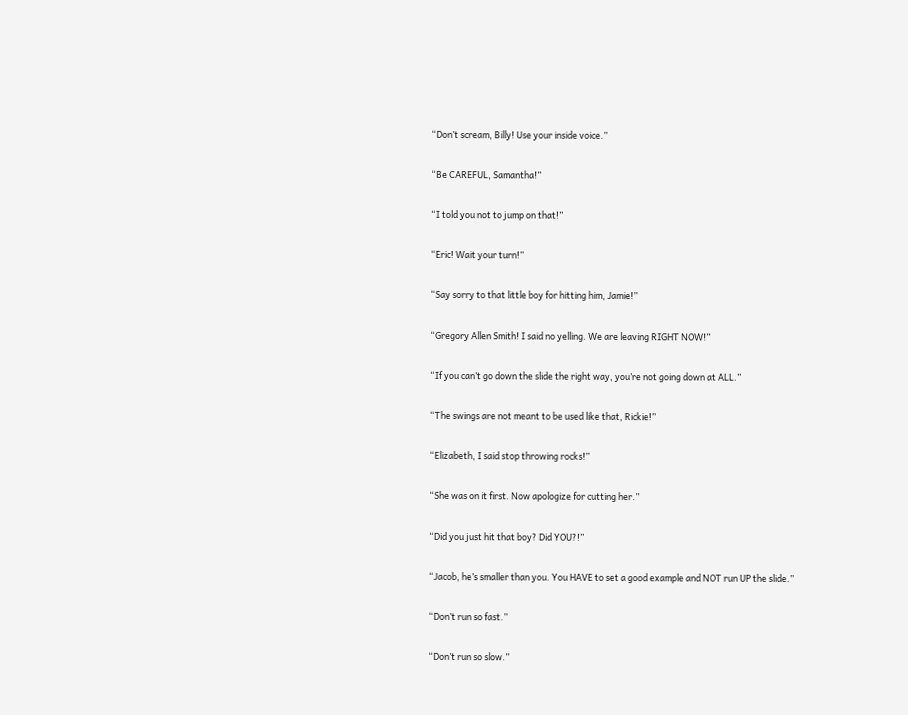“Don’t scream, Billy! Use your inside voice.”

“Be CAREFUL, Samantha!”

“I told you not to jump on that!”

“Eric! Wait your turn!”

“Say sorry to that little boy for hitting him, Jamie!”

“Gregory Allen Smith! I said no yelling. We are leaving RIGHT NOW!”

“If you can’t go down the slide the right way, you’re not going down at ALL.”

“The swings are not meant to be used like that, Rickie!”

“Elizabeth, I said stop throwing rocks!”

“She was on it first. Now apologize for cutting her.”

“Did you just hit that boy? Did YOU?!”

“Jacob, he’s smaller than you. You HAVE to set a good example and NOT run UP the slide.”

“Don’t run so fast.”

“Don’t run so slow.”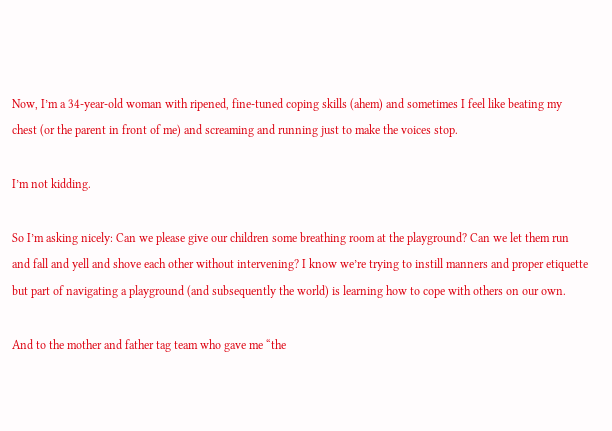Now, I’m a 34-year-old woman with ripened, fine-tuned coping skills (ahem) and sometimes I feel like beating my chest (or the parent in front of me) and screaming and running just to make the voices stop.

I’m not kidding.

So I’m asking nicely: Can we please give our children some breathing room at the playground? Can we let them run and fall and yell and shove each other without intervening? I know we’re trying to instill manners and proper etiquette but part of navigating a playground (and subsequently the world) is learning how to cope with others on our own.

And to the mother and father tag team who gave me “the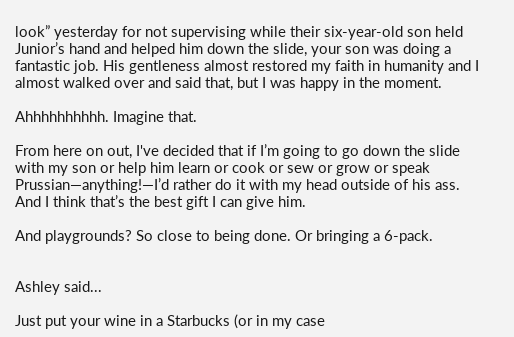look” yesterday for not supervising while their six-year-old son held Junior’s hand and helped him down the slide, your son was doing a fantastic job. His gentleness almost restored my faith in humanity and I almost walked over and said that, but I was happy in the moment.

Ahhhhhhhhhh. Imagine that.

From here on out, I've decided that if I’m going to go down the slide with my son or help him learn or cook or sew or grow or speak Prussian—anything!—I’d rather do it with my head outside of his ass. And I think that’s the best gift I can give him.

And playgrounds? So close to being done. Or bringing a 6-pack.


Ashley said...

Just put your wine in a Starbucks (or in my case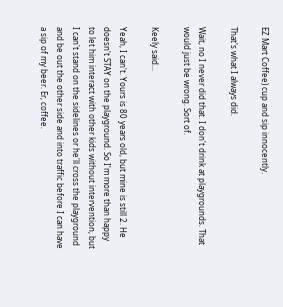EZ Mart Coffee) cup and sip innocently.

That's what I always did.

Wait, no I never did that. I don't drink at playgrounds. That would just be wrong. Sort of.

Keely said...

Yeah, I can't. Yours is 80 years old, but mine is still 2. He doesn't STAY on the playground. So I'm more than happy to let him interact with other kids without intervention, but I can't stand on the sidelines or he'll cross the playground and be out the other side and into traffic before I can have a sip of my beer. Er, coffee.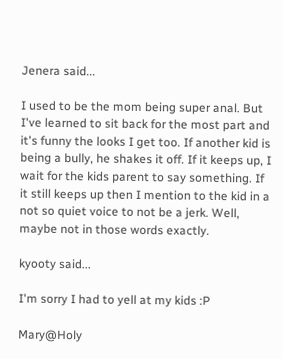Jenera said...

I used to be the mom being super anal. But I've learned to sit back for the most part and it's funny the looks I get too. If another kid is being a bully, he shakes it off. If it keeps up, I wait for the kids parent to say something. If it still keeps up then I mention to the kid in a not so quiet voice to not be a jerk. Well, maybe not in those words exactly.

kyooty said...

I'm sorry I had to yell at my kids :P

Mary@Holy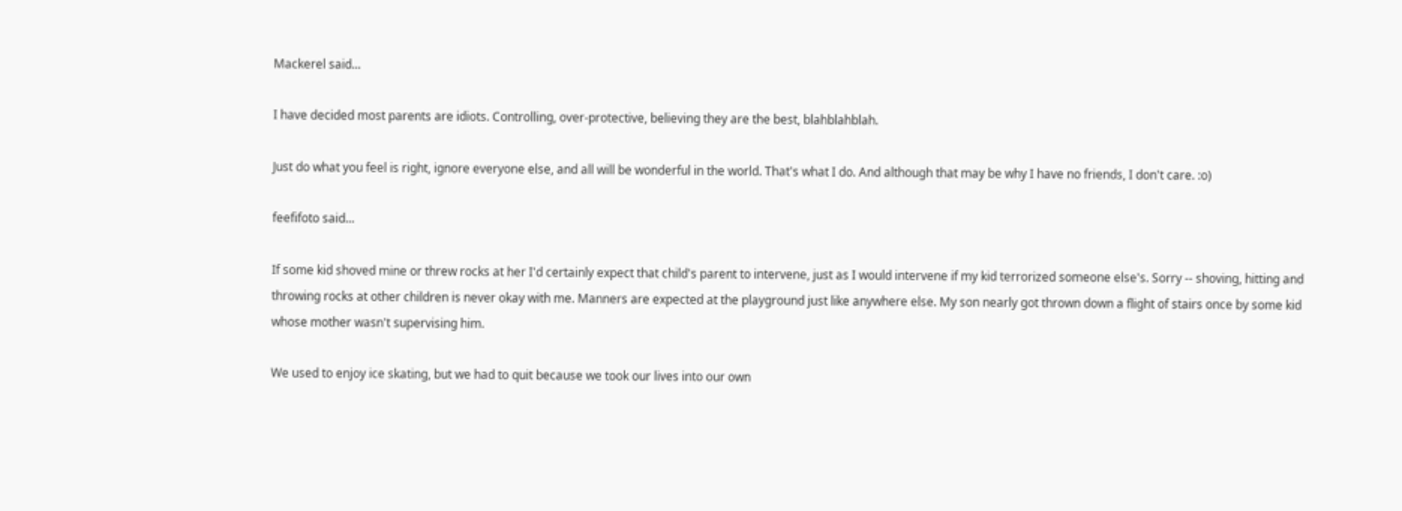Mackerel said...

I have decided most parents are idiots. Controlling, over-protective, believing they are the best, blahblahblah.

Just do what you feel is right, ignore everyone else, and all will be wonderful in the world. That's what I do. And although that may be why I have no friends, I don't care. :o)

feefifoto said...

If some kid shoved mine or threw rocks at her I'd certainly expect that child's parent to intervene, just as I would intervene if my kid terrorized someone else's. Sorry -- shoving, hitting and throwing rocks at other children is never okay with me. Manners are expected at the playground just like anywhere else. My son nearly got thrown down a flight of stairs once by some kid whose mother wasn't supervising him.

We used to enjoy ice skating, but we had to quit because we took our lives into our own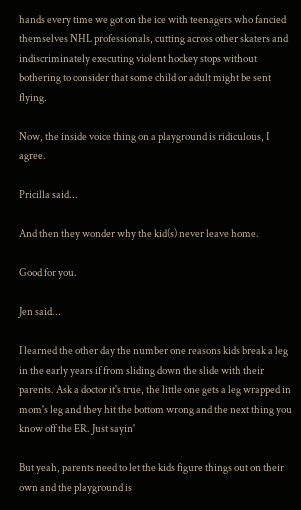hands every time we got on the ice with teenagers who fancied themselves NHL professionals, cutting across other skaters and indiscriminately executing violent hockey stops without bothering to consider that some child or adult might be sent flying.

Now, the inside voice thing on a playground is ridiculous, I agree.

Pricilla said...

And then they wonder why the kid(s) never leave home.

Good for you.

Jen said...

I learned the other day the number one reasons kids break a leg in the early years if from sliding down the slide with their parents. Ask a doctor it's true, the little one gets a leg wrapped in mom's leg and they hit the bottom wrong and the next thing you know off the ER. Just sayin'

But yeah, parents need to let the kids figure things out on their own and the playground is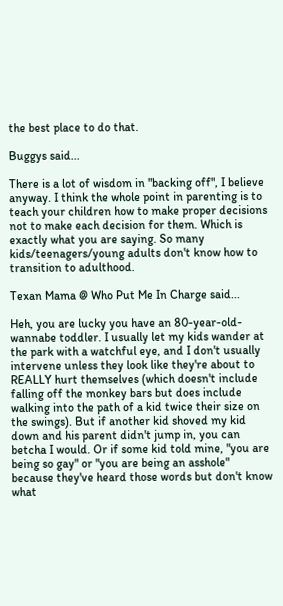the best place to do that.

Buggys said...

There is a lot of wisdom in "backing off", I believe anyway. I think the whole point in parenting is to teach your children how to make proper decisions not to make each decision for them. Which is exactly what you are saying. So many kids/teenagers/young adults don't know how to transition to adulthood.

Texan Mama @ Who Put Me In Charge said...

Heh, you are lucky you have an 80-year-old-wannabe toddler. I usually let my kids wander at the park with a watchful eye, and I don't usually intervene unless they look like they're about to REALLY hurt themselves (which doesn't include falling off the monkey bars but does include walking into the path of a kid twice their size on the swings). But if another kid shoved my kid down and his parent didn't jump in, you can betcha I would. Or if some kid told mine, "you are being so gay" or "you are being an asshole" because they've heard those words but don't know what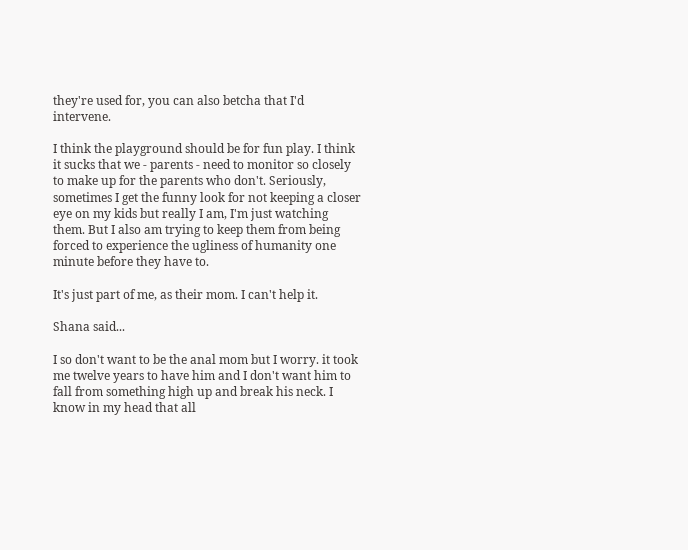they're used for, you can also betcha that I'd intervene.

I think the playground should be for fun play. I think it sucks that we - parents - need to monitor so closely to make up for the parents who don't. Seriously, sometimes I get the funny look for not keeping a closer eye on my kids but really I am, I'm just watching them. But I also am trying to keep them from being forced to experience the ugliness of humanity one minute before they have to.

It's just part of me, as their mom. I can't help it.

Shana said...

I so don't want to be the anal mom but I worry. it took me twelve years to have him and I don't want him to fall from something high up and break his neck. I know in my head that all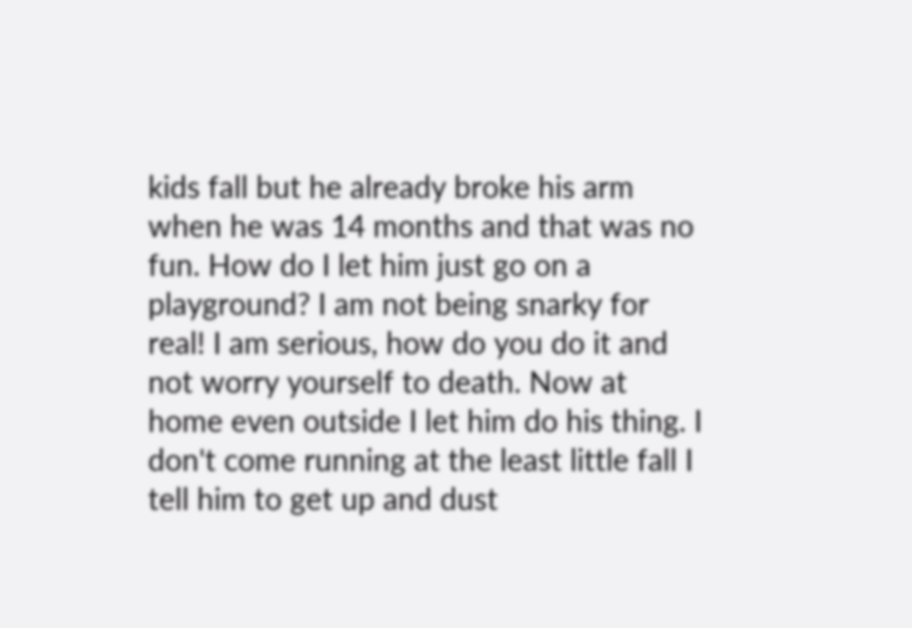kids fall but he already broke his arm when he was 14 months and that was no fun. How do I let him just go on a playground? I am not being snarky for real! I am serious, how do you do it and not worry yourself to death. Now at home even outside I let him do his thing. I don't come running at the least little fall I tell him to get up and dust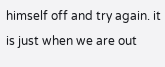himself off and try again. it is just when we are out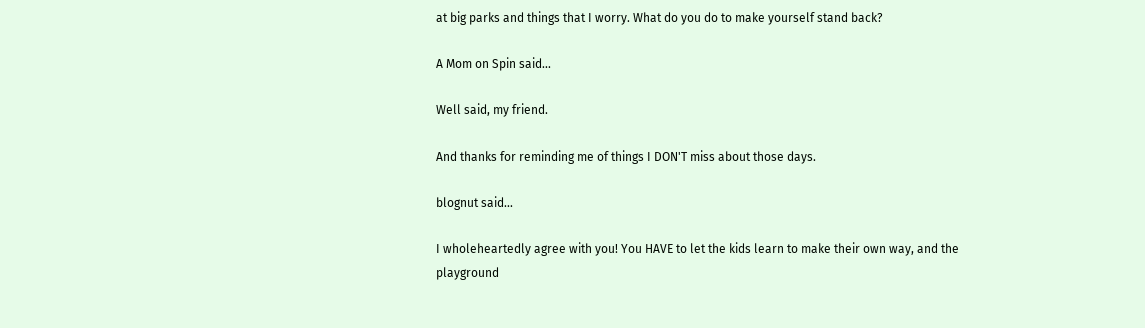at big parks and things that I worry. What do you do to make yourself stand back?

A Mom on Spin said...

Well said, my friend.

And thanks for reminding me of things I DON'T miss about those days.

blognut said...

I wholeheartedly agree with you! You HAVE to let the kids learn to make their own way, and the playground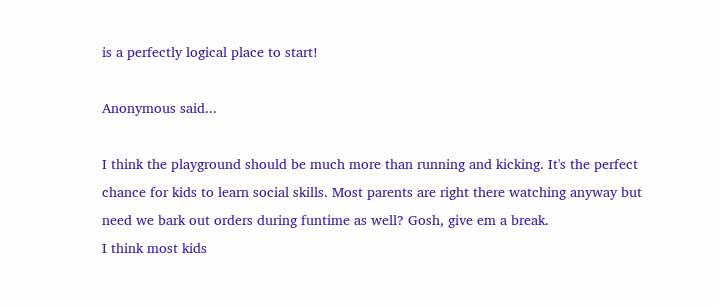is a perfectly logical place to start!

Anonymous said...

I think the playground should be much more than running and kicking. It's the perfect chance for kids to learn social skills. Most parents are right there watching anyway but need we bark out orders during funtime as well? Gosh, give em a break.
I think most kids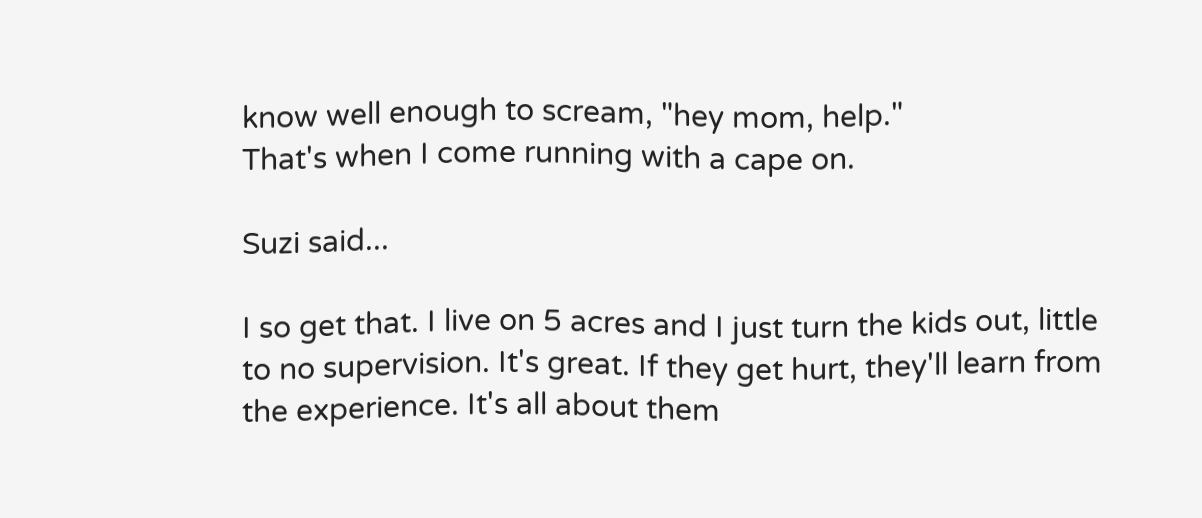know well enough to scream, "hey mom, help."
That's when I come running with a cape on.

Suzi said...

I so get that. I live on 5 acres and I just turn the kids out, little to no supervision. It's great. If they get hurt, they'll learn from the experience. It's all about them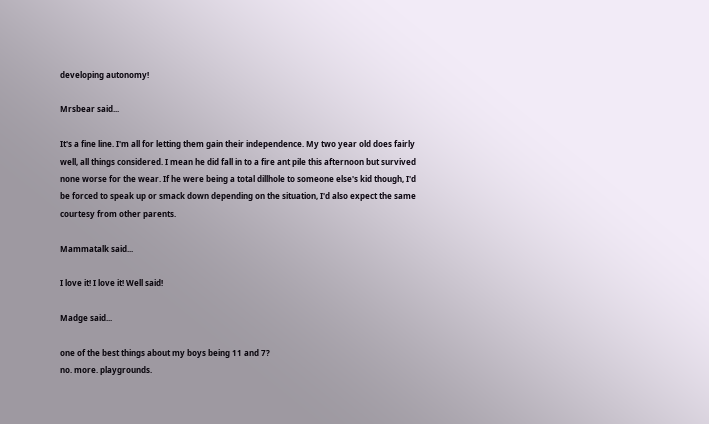developing autonomy!

Mrsbear said...

It's a fine line. I'm all for letting them gain their independence. My two year old does fairly well, all things considered. I mean he did fall in to a fire ant pile this afternoon but survived none worse for the wear. If he were being a total dillhole to someone else's kid though, I'd be forced to speak up or smack down depending on the situation, I'd also expect the same courtesy from other parents.

Mammatalk said...

I love it! I love it! Well said!

Madge said...

one of the best things about my boys being 11 and 7?
no. more. playgrounds.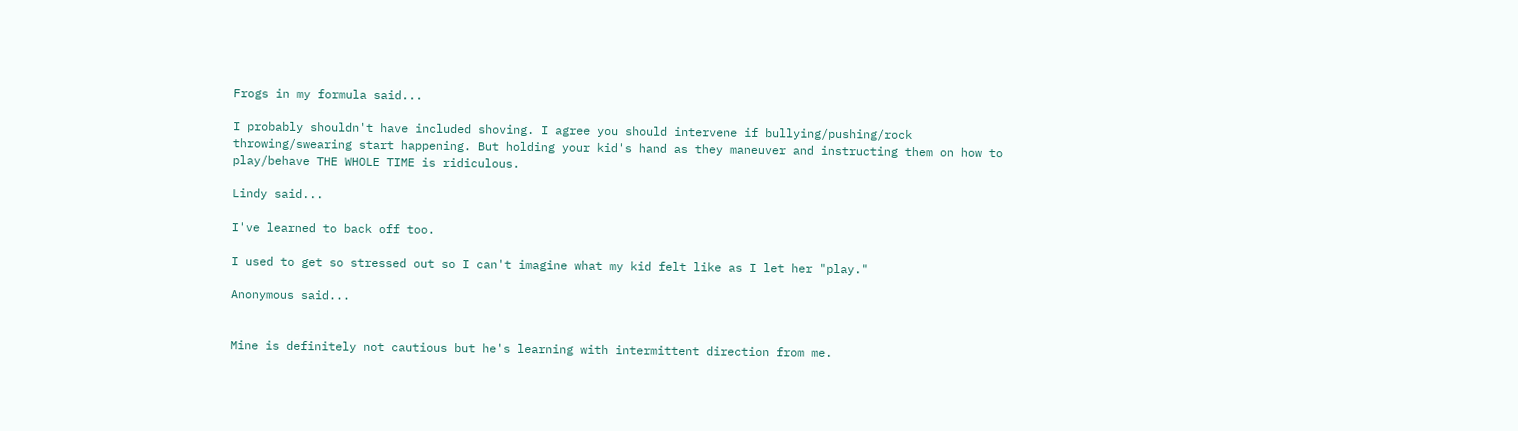Frogs in my formula said...

I probably shouldn't have included shoving. I agree you should intervene if bullying/pushing/rock throwing/swearing start happening. But holding your kid's hand as they maneuver and instructing them on how to play/behave THE WHOLE TIME is ridiculous.

Lindy said...

I've learned to back off too.

I used to get so stressed out so I can't imagine what my kid felt like as I let her "play."

Anonymous said...


Mine is definitely not cautious but he's learning with intermittent direction from me.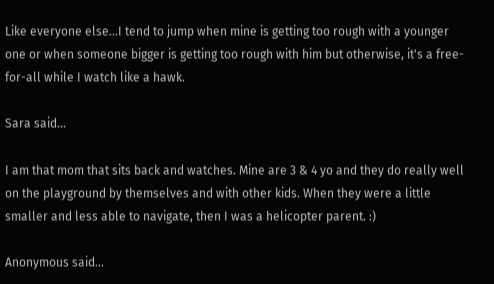Like everyone else...I tend to jump when mine is getting too rough with a younger one or when someone bigger is getting too rough with him but otherwise, it's a free-for-all while I watch like a hawk.

Sara said...

I am that mom that sits back and watches. Mine are 3 & 4 yo and they do really well on the playground by themselves and with other kids. When they were a little smaller and less able to navigate, then I was a helicopter parent. :)

Anonymous said...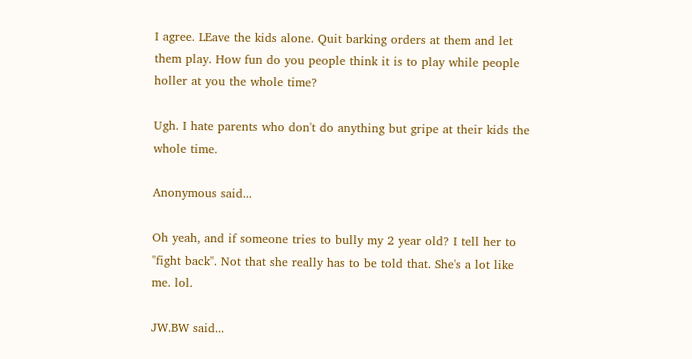I agree. LEave the kids alone. Quit barking orders at them and let them play. How fun do you people think it is to play while people holler at you the whole time?

Ugh. I hate parents who don't do anything but gripe at their kids the whole time.

Anonymous said...

Oh yeah, and if someone tries to bully my 2 year old? I tell her to "fight back". Not that she really has to be told that. She's a lot like me. lol.

JW.BW said...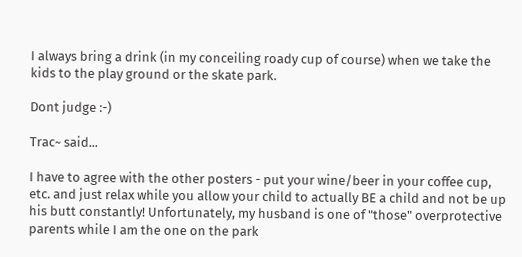I always bring a drink (in my conceiling roady cup of course) when we take the kids to the play ground or the skate park.

Dont judge :-)

Trac~ said...

I have to agree with the other posters - put your wine/beer in your coffee cup, etc. and just relax while you allow your child to actually BE a child and not be up his butt constantly! Unfortunately, my husband is one of "those" overprotective parents while I am the one on the park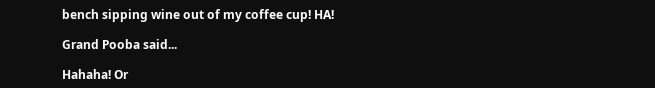bench sipping wine out of my coffee cup! HA!

Grand Pooba said...

Hahaha! Or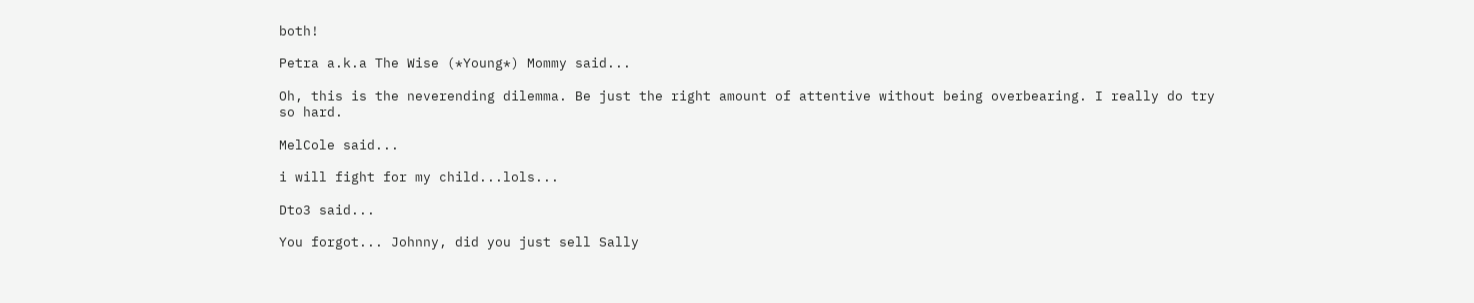both!

Petra a.k.a The Wise (*Young*) Mommy said...

Oh, this is the neverending dilemma. Be just the right amount of attentive without being overbearing. I really do try so hard.

MelCole said...

i will fight for my child...lols...

Dto3 said...

You forgot... Johnny, did you just sell Sally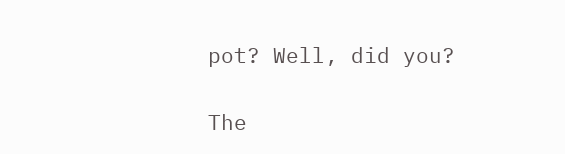pot? Well, did you?

The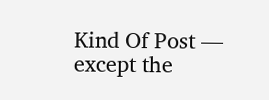Kind Of Post — except the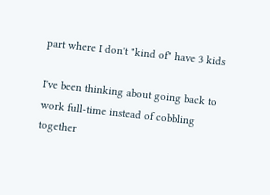part where I don't "kind of" have 3 kids

I've been thinking about going back to work full-time instead of cobbling together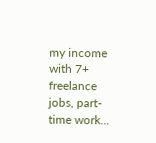my income with 7+ freelance jobs, part-time work...